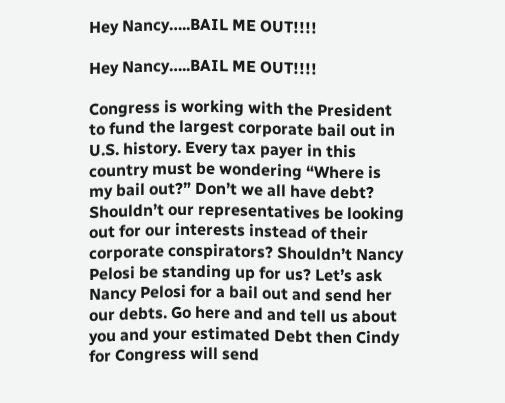Hey Nancy…..BAIL ME OUT!!!!

Hey Nancy…..BAIL ME OUT!!!!

Congress is working with the President to fund the largest corporate bail out in U.S. history. Every tax payer in this country must be wondering “Where is my bail out?” Don’t we all have debt? Shouldn’t our representatives be looking out for our interests instead of their corporate conspirators? Shouldn’t Nancy Pelosi be standing up for us? Let’s ask Nancy Pelosi for a bail out and send her our debts. Go here and and tell us about you and your estimated Debt then Cindy for Congress will send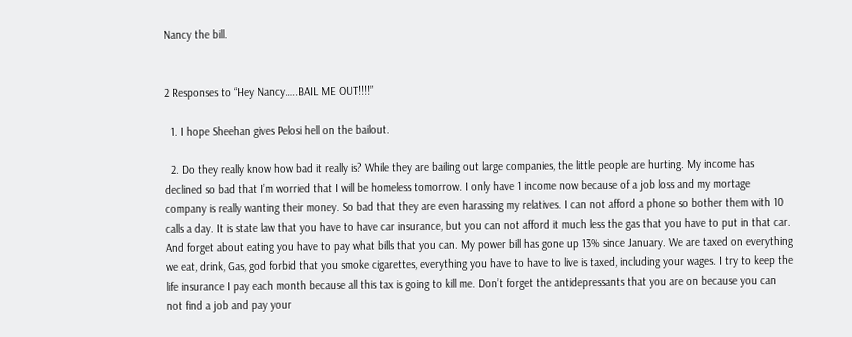Nancy the bill.


2 Responses to “Hey Nancy…..BAIL ME OUT!!!!”

  1. I hope Sheehan gives Pelosi hell on the bailout.

  2. Do they really know how bad it really is? While they are bailing out large companies, the little people are hurting. My income has declined so bad that I’m worried that I will be homeless tomorrow. I only have 1 income now because of a job loss and my mortage company is really wanting their money. So bad that they are even harassing my relatives. I can not afford a phone so bother them with 10 calls a day. It is state law that you have to have car insurance, but you can not afford it much less the gas that you have to put in that car. And forget about eating you have to pay what bills that you can. My power bill has gone up 13% since January. We are taxed on everything we eat, drink, Gas, god forbid that you smoke cigarettes, everything you have to have to live is taxed, including your wages. I try to keep the life insurance I pay each month because all this tax is going to kill me. Don’t forget the antidepressants that you are on because you can not find a job and pay your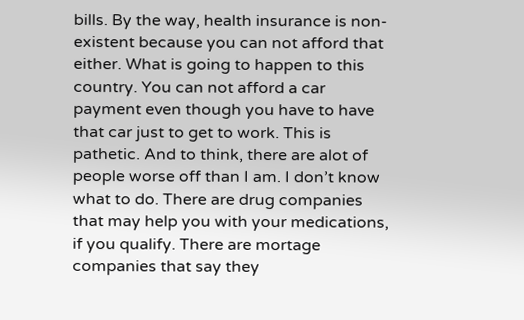bills. By the way, health insurance is non-existent because you can not afford that either. What is going to happen to this country. You can not afford a car payment even though you have to have that car just to get to work. This is pathetic. And to think, there are alot of people worse off than I am. I don’t know what to do. There are drug companies that may help you with your medications, if you qualify. There are mortage companies that say they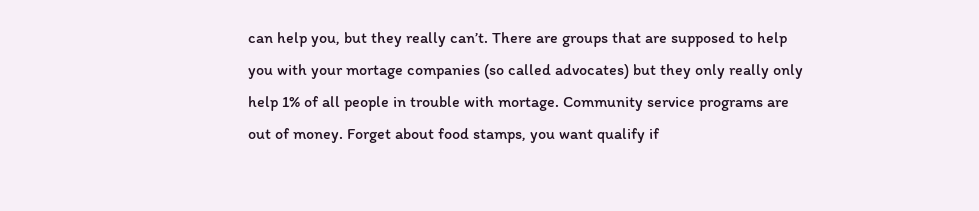can help you, but they really can’t. There are groups that are supposed to help you with your mortage companies (so called advocates) but they only really only help 1% of all people in trouble with mortage. Community service programs are out of money. Forget about food stamps, you want qualify if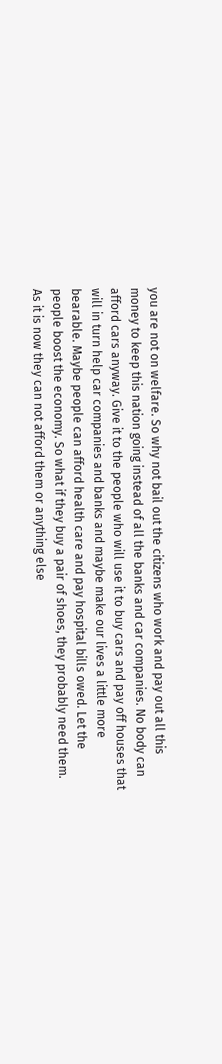you are not on welfare. So why not bail out the citizens who work and pay out all this money to keep this nation going instead of all the banks and car companies. No body can afford cars anyway. Give it to the people who will use it to buy cars and pay off houses that will in turn help car companies and banks and maybe make our lives a little more bearable. Maybe people can afford health care and pay hospital bills owed. Let the people boost the economy. So what if they buy a pair of shoes, they probably need them. As it is now they can not afford them or anything else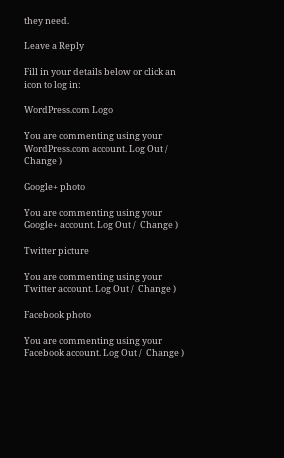they need.

Leave a Reply

Fill in your details below or click an icon to log in:

WordPress.com Logo

You are commenting using your WordPress.com account. Log Out /  Change )

Google+ photo

You are commenting using your Google+ account. Log Out /  Change )

Twitter picture

You are commenting using your Twitter account. Log Out /  Change )

Facebook photo

You are commenting using your Facebook account. Log Out /  Change )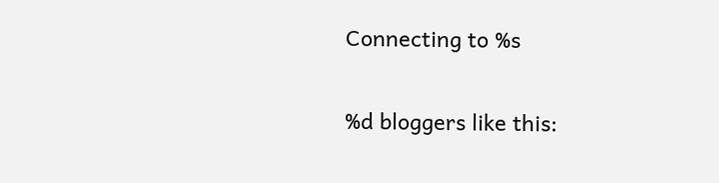Connecting to %s

%d bloggers like this: